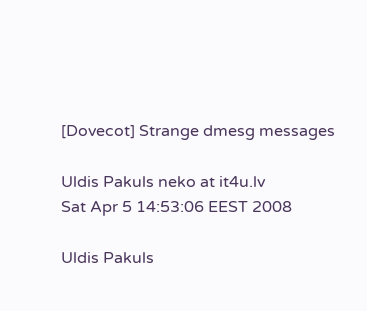[Dovecot] Strange dmesg messages

Uldis Pakuls neko at it4u.lv
Sat Apr 5 14:53:06 EEST 2008

Uldis Pakuls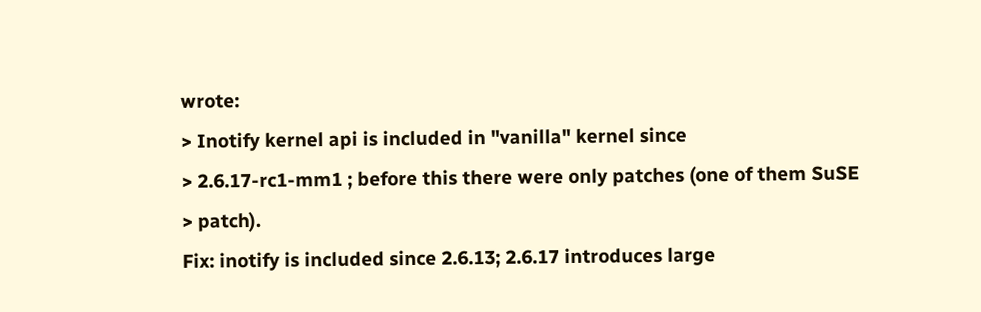wrote:
> Inotify kernel api is included in "vanilla" kernel since
> 2.6.17-rc1-mm1 ; before this there were only patches (one of them SuSE
> patch).
Fix: inotify is included since 2.6.13; 2.6.17 introduces large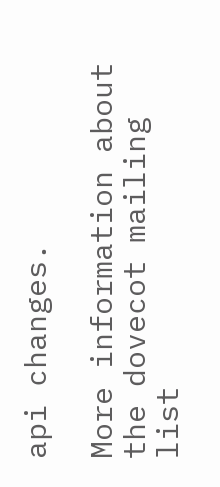api changes.

More information about the dovecot mailing list